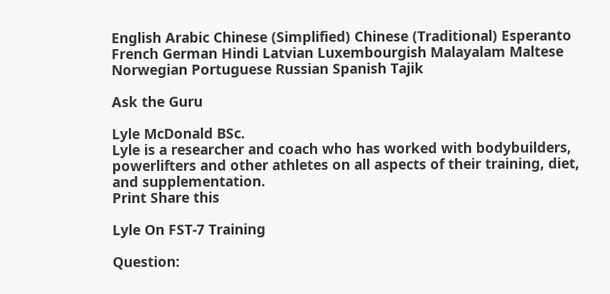English Arabic Chinese (Simplified) Chinese (Traditional) Esperanto French German Hindi Latvian Luxembourgish Malayalam Maltese Norwegian Portuguese Russian Spanish Tajik

Ask the Guru

Lyle McDonald BSc.
Lyle is a researcher and coach who has worked with bodybuilders, powerlifters and other athletes on all aspects of their training, diet, and supplementation.
Print Share this

Lyle On FST-7 Training

Question: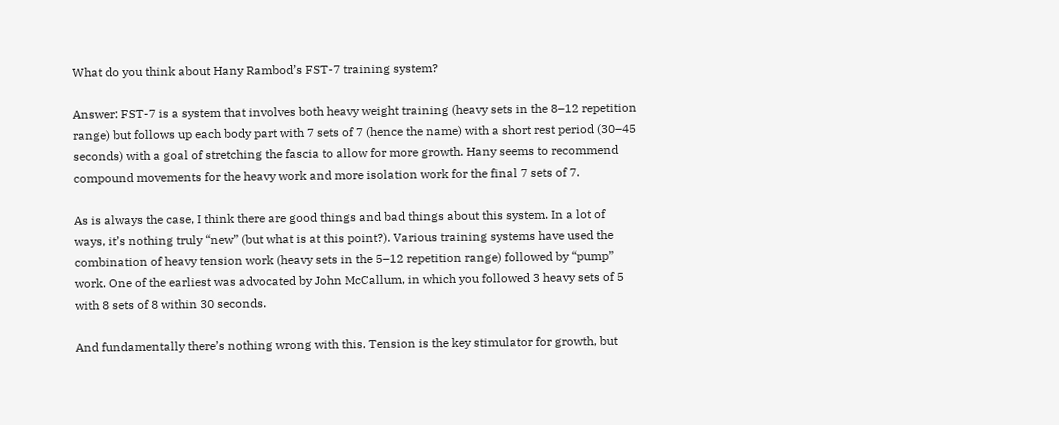What do you think about Hany Rambod’s FST-7 training system?

Answer: FST-7 is a system that involves both heavy weight training (heavy sets in the 8–12 repetition range) but follows up each body part with 7 sets of 7 (hence the name) with a short rest period (30–45 seconds) with a goal of stretching the fascia to allow for more growth. Hany seems to recommend compound movements for the heavy work and more isolation work for the final 7 sets of 7.

As is always the case, I think there are good things and bad things about this system. In a lot of ways, it’s nothing truly “new” (but what is at this point?). Various training systems have used the combination of heavy tension work (heavy sets in the 5–12 repetition range) followed by “pump” work. One of the earliest was advocated by John McCallum, in which you followed 3 heavy sets of 5 with 8 sets of 8 within 30 seconds.

And fundamentally there’s nothing wrong with this. Tension is the key stimulator for growth, but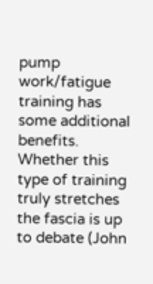pump work/fatigue training has some additional benefits. Whether this type of training truly stretches the fascia is up to debate (John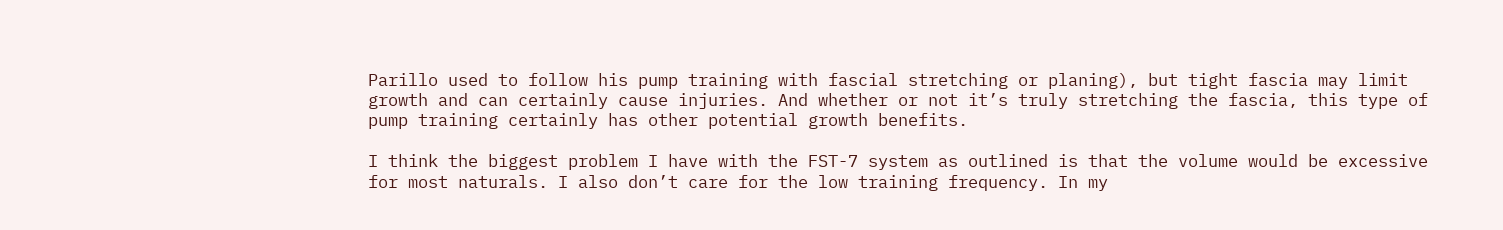Parillo used to follow his pump training with fascial stretching or planing), but tight fascia may limit growth and can certainly cause injuries. And whether or not it’s truly stretching the fascia, this type of pump training certainly has other potential growth benefits.

I think the biggest problem I have with the FST-7 system as outlined is that the volume would be excessive for most naturals. I also don’t care for the low training frequency. In my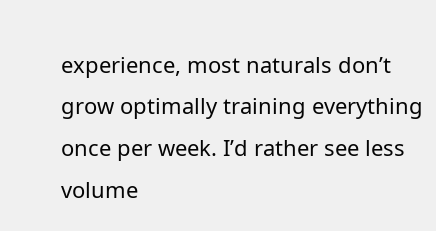experience, most naturals don’t grow optimally training everything once per week. I’d rather see less volume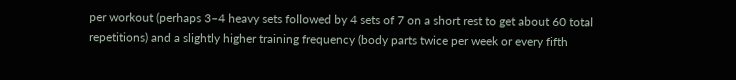per workout (perhaps 3–4 heavy sets followed by 4 sets of 7 on a short rest to get about 60 total repetitions) and a slightly higher training frequency (body parts twice per week or every fifth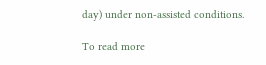day) under non-assisted conditions.

To read more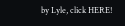by Lyle, click HERE!